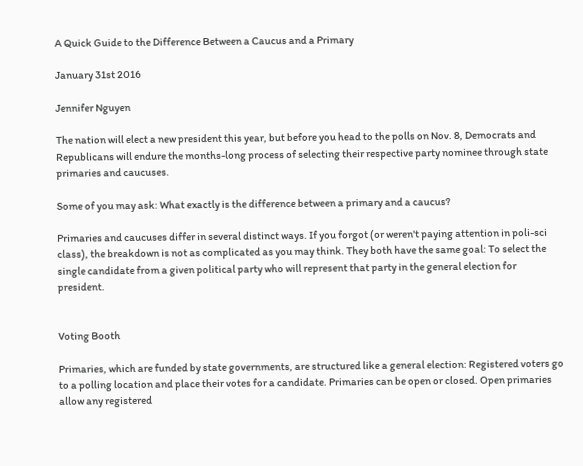A Quick Guide to the Difference Between a Caucus and a Primary

January 31st 2016

Jennifer Nguyen

The nation will elect a new president this year, but before you head to the polls on Nov. 8, Democrats and Republicans will endure the months-long process of selecting their respective party nominee through state primaries and caucuses.

Some of you may ask: What exactly is the difference between a primary and a caucus?

Primaries and caucuses differ in several distinct ways. If you forgot (or weren't paying attention in poli-sci class), the breakdown is not as complicated as you may think. They both have the same goal: To select the single candidate from a given political party who will represent that party in the general election for president.


Voting Booth

Primaries, which are funded by state governments, are structured like a general election: Registered voters go to a polling location and place their votes for a candidate. Primaries can be open or closed. Open primaries allow any registered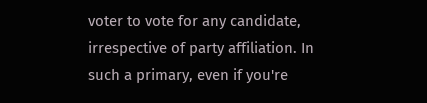voter to vote for any candidate, irrespective of party affiliation. In such a primary, even if you're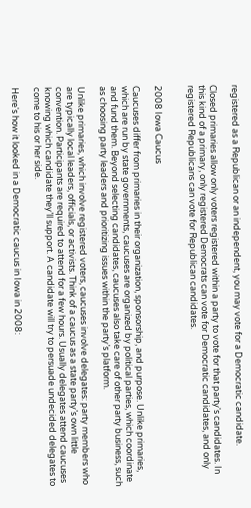registered as a Republican or an independent, you may vote for a Democratic candidate.

Closed primaries allow only voters registered within a party to vote for that party's candidates. In this kind of a primary, only registered Democrats can vote for Democratic candidates, and only registered Republicans can vote for Republican candidates.


2008 Iowa Caucus

Caucuses differ from primaries in their organization, sponsorship, and purpose. Unlike primaries, which are run by state governments, caucuses are organized by political parties, which coordinate and fund them. Beyond selecting candidates, caucuses also take care of other party business, such as choosing party leaders and prioritizing issues within the party’s platform.

Unlike primaries, which involve registered voters, caucuses involve delegates: party members who are typically local leaders, officials, or activists. Think of a caucus as a state party’s own little convention. Participants are required to attend for a few hours. Usually delegates attend caucuses knowing which candidate they’ll support. A candidate will try to persuade undecided delegates to come to his or her side.

Here's how it looked in a Democratic caucus in Iowa in 2008: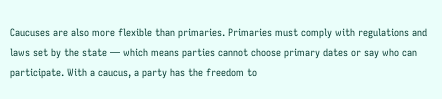Caucuses are also more flexible than primaries. Primaries must comply with regulations and laws set by the state — which means parties cannot choose primary dates or say who can participate. With a caucus, a party has the freedom to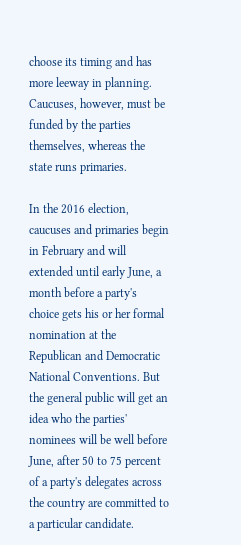choose its timing and has more leeway in planning. Caucuses, however, must be funded by the parties themselves, whereas the state runs primaries.

In the 2016 election, caucuses and primaries begin in February and will extended until early June, a month before a party's choice gets his or her formal nomination at the Republican and Democratic National Conventions. But the general public will get an idea who the parties' nominees will be well before June, after 50 to 75 percent of a party's delegates across the country are committed to a particular candidate.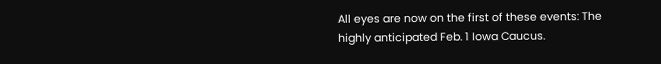All eyes are now on the first of these events: The highly anticipated Feb. 1 Iowa Caucus.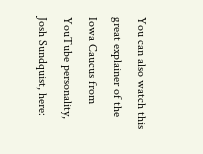You can also watch this great explainer of the Iowa Caucus from YouTube personality, Josh Sundquist, here: